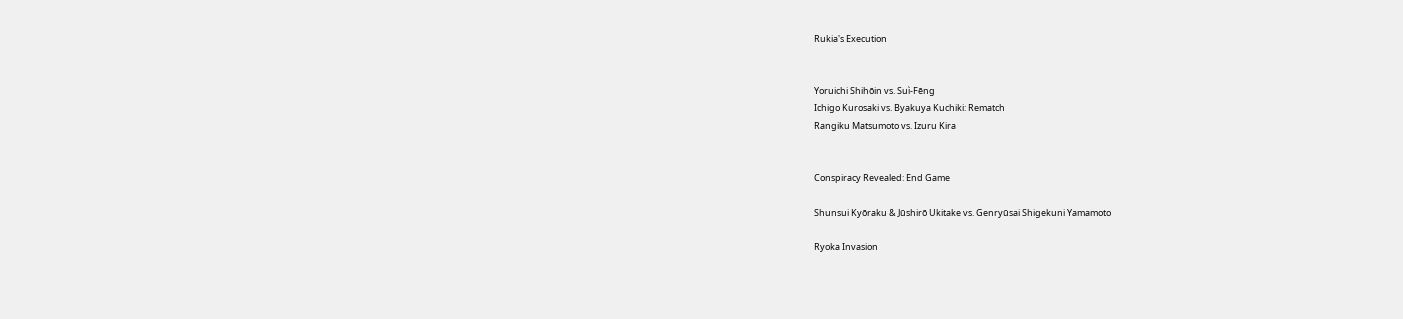Rukia's Execution


Yoruichi Shihōin vs. Suì-Fēng
Ichigo Kurosaki vs. Byakuya Kuchiki: Rematch
Rangiku Matsumoto vs. Izuru Kira


Conspiracy Revealed: End Game

Shunsui Kyōraku & Jūshirō Ukitake vs. Genryūsai Shigekuni Yamamoto

Ryoka Invasion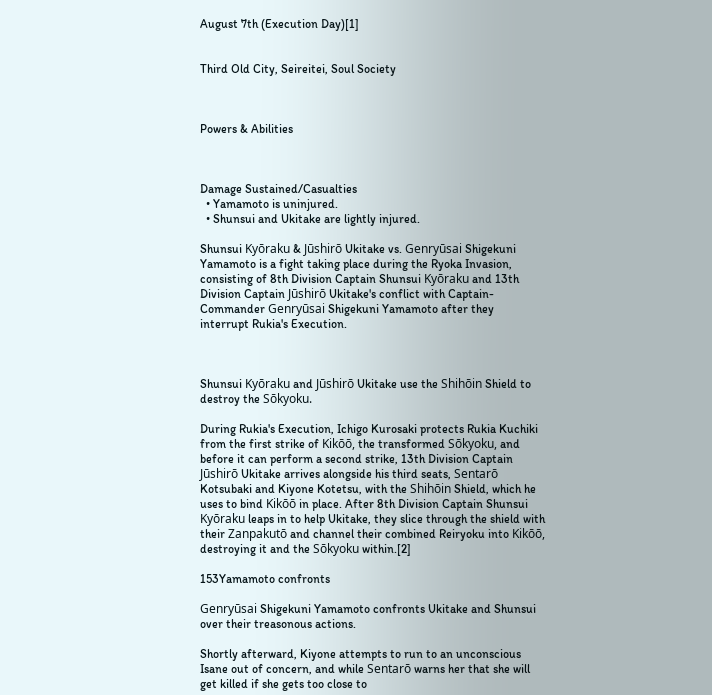August 7th (Execution Day)[1]


Third Old City, Seireitei, Soul Society



Powers & Abilities



Damage Sustained/Casualties
  • Yamamoto is uninjured.
  • Shunsui and Ukitake are lightly injured.

Shunsui Kyōraku & Jūshirō Ukitake vs. Genryūsai Shigekuni Yamamoto is a fight taking place during the Ryoka Invasion, consisting of 8th Division Captain Shunsui Kyōraku and 13th Division Captain Jūshirō Ukitake's conflict with Captain-Commander Genryūsai Shigekuni Yamamoto after they interrupt Rukia's Execution.



Shunsui Kyōraku and Jūshirō Ukitake use the Shihōin Shield to destroy the Sōkyoku.

During Rukia's Execution, Ichigo Kurosaki protects Rukia Kuchiki from the first strike of Kikōō, the transformed Sōkyoku, and before it can perform a second strike, 13th Division Captain Jūshirō Ukitake arrives alongside his third seats, Sentarō Kotsubaki and Kiyone Kotetsu, with the Shihōin Shield, which he uses to bind Kikōō in place. After 8th Division Captain Shunsui Kyōraku leaps in to help Ukitake, they slice through the shield with their Zanpakutō and channel their combined Reiryoku into Kikōō, destroying it and the Sōkyoku within.[2]

153Yamamoto confronts

Genryūsai Shigekuni Yamamoto confronts Ukitake and Shunsui over their treasonous actions.

Shortly afterward, Kiyone attempts to run to an unconscious Isane out of concern, and while Sentarō warns her that she will get killed if she gets too close to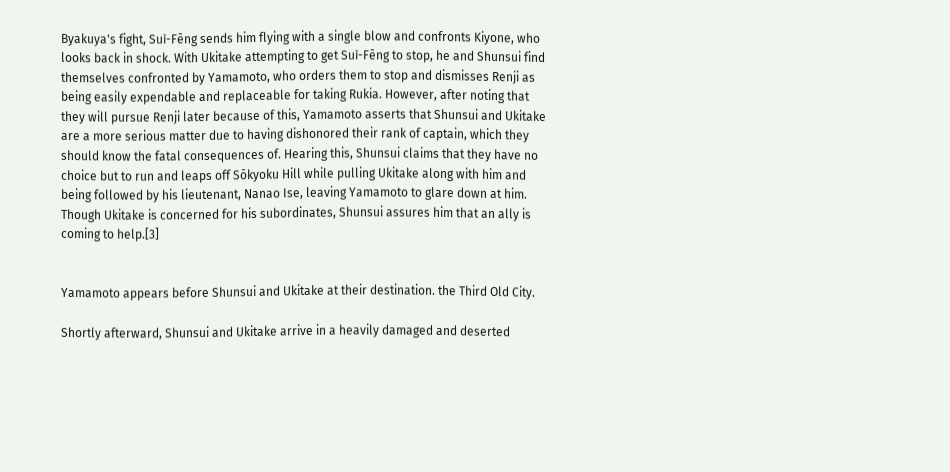Byakuya's fight, Suì-Fēng sends him flying with a single blow and confronts Kiyone, who looks back in shock. With Ukitake attempting to get Suì-Fēng to stop, he and Shunsui find themselves confronted by Yamamoto, who orders them to stop and dismisses Renji as being easily expendable and replaceable for taking Rukia. However, after noting that they will pursue Renji later because of this, Yamamoto asserts that Shunsui and Ukitake are a more serious matter due to having dishonored their rank of captain, which they should know the fatal consequences of. Hearing this, Shunsui claims that they have no choice but to run and leaps off Sōkyoku Hill while pulling Ukitake along with him and being followed by his lieutenant, Nanao Ise, leaving Yamamoto to glare down at him. Though Ukitake is concerned for his subordinates, Shunsui assures him that an ally is coming to help.[3]


Yamamoto appears before Shunsui and Ukitake at their destination. the Third Old City.

Shortly afterward, Shunsui and Ukitake arrive in a heavily damaged and deserted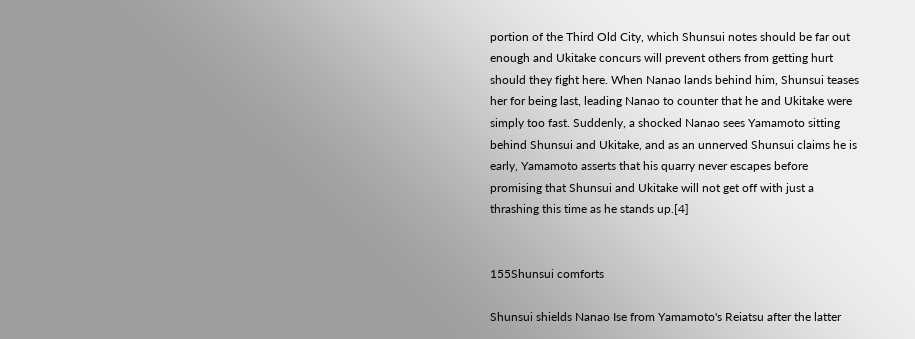portion of the Third Old City, which Shunsui notes should be far out enough and Ukitake concurs will prevent others from getting hurt should they fight here. When Nanao lands behind him, Shunsui teases her for being last, leading Nanao to counter that he and Ukitake were simply too fast. Suddenly, a shocked Nanao sees Yamamoto sitting behind Shunsui and Ukitake, and as an unnerved Shunsui claims he is early, Yamamoto asserts that his quarry never escapes before promising that Shunsui and Ukitake will not get off with just a thrashing this time as he stands up.[4]


155Shunsui comforts

Shunsui shields Nanao Ise from Yamamoto's Reiatsu after the latter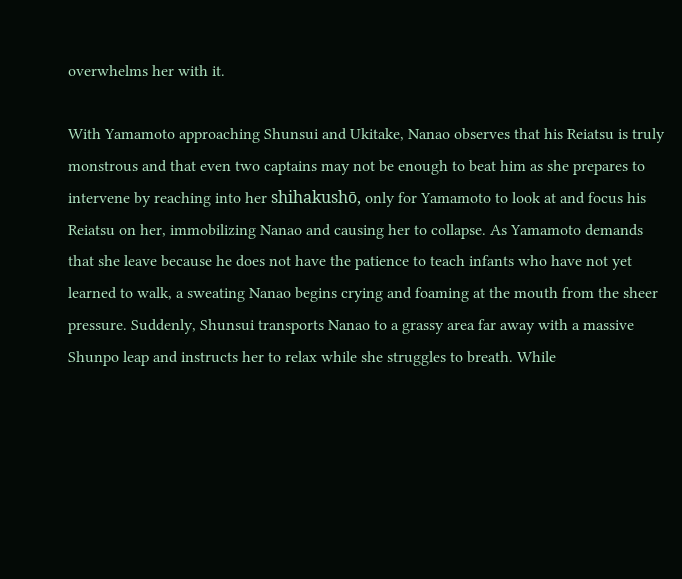overwhelms her with it.

With Yamamoto approaching Shunsui and Ukitake, Nanao observes that his Reiatsu is truly monstrous and that even two captains may not be enough to beat him as she prepares to intervene by reaching into her shihakushō, only for Yamamoto to look at and focus his Reiatsu on her, immobilizing Nanao and causing her to collapse. As Yamamoto demands that she leave because he does not have the patience to teach infants who have not yet learned to walk, a sweating Nanao begins crying and foaming at the mouth from the sheer pressure. Suddenly, Shunsui transports Nanao to a grassy area far away with a massive Shunpo leap and instructs her to relax while she struggles to breath. While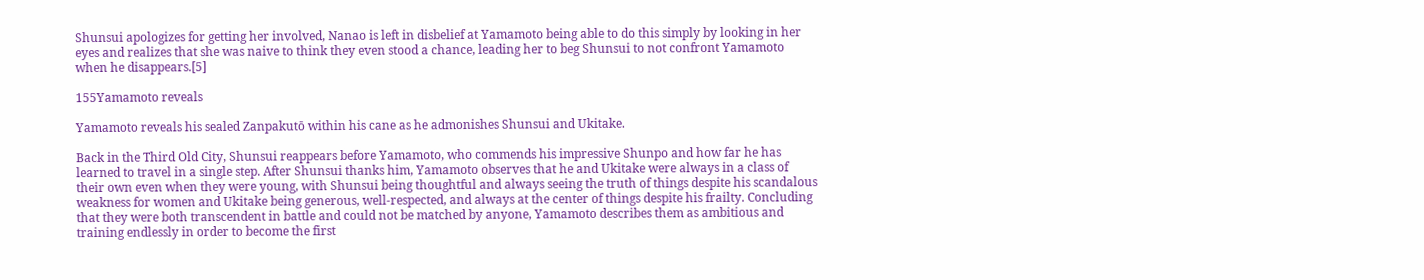Shunsui apologizes for getting her involved, Nanao is left in disbelief at Yamamoto being able to do this simply by looking in her eyes and realizes that she was naive to think they even stood a chance, leading her to beg Shunsui to not confront Yamamoto when he disappears.[5]

155Yamamoto reveals

Yamamoto reveals his sealed Zanpakutō within his cane as he admonishes Shunsui and Ukitake.

Back in the Third Old City, Shunsui reappears before Yamamoto, who commends his impressive Shunpo and how far he has learned to travel in a single step. After Shunsui thanks him, Yamamoto observes that he and Ukitake were always in a class of their own even when they were young, with Shunsui being thoughtful and always seeing the truth of things despite his scandalous weakness for women and Ukitake being generous, well-respected, and always at the center of things despite his frailty. Concluding that they were both transcendent in battle and could not be matched by anyone, Yamamoto describes them as ambitious and training endlessly in order to become the first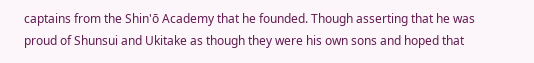captains from the Shin'ō Academy that he founded. Though asserting that he was proud of Shunsui and Ukitake as though they were his own sons and hoped that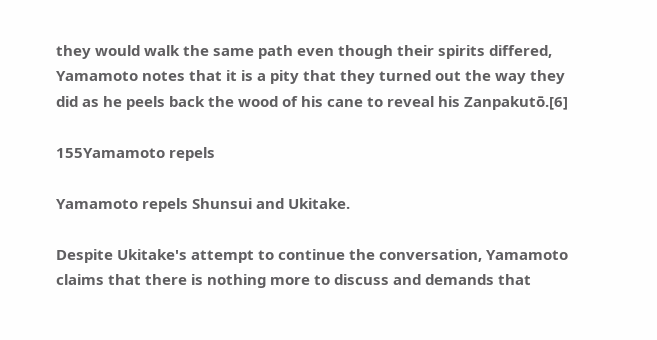they would walk the same path even though their spirits differed, Yamamoto notes that it is a pity that they turned out the way they did as he peels back the wood of his cane to reveal his Zanpakutō.[6]

155Yamamoto repels

Yamamoto repels Shunsui and Ukitake.

Despite Ukitake's attempt to continue the conversation, Yamamoto claims that there is nothing more to discuss and demands that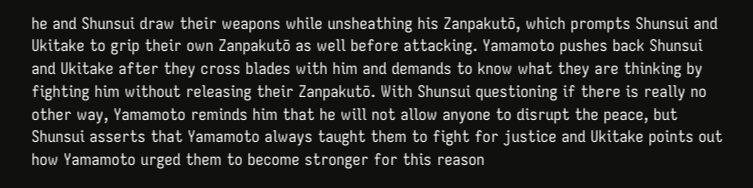he and Shunsui draw their weapons while unsheathing his Zanpakutō, which prompts Shunsui and Ukitake to grip their own Zanpakutō as well before attacking. Yamamoto pushes back Shunsui and Ukitake after they cross blades with him and demands to know what they are thinking by fighting him without releasing their Zanpakutō. With Shunsui questioning if there is really no other way, Yamamoto reminds him that he will not allow anyone to disrupt the peace, but Shunsui asserts that Yamamoto always taught them to fight for justice and Ukitake points out how Yamamoto urged them to become stronger for this reason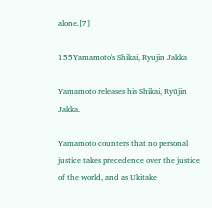alone.[7]

155Yamamoto's Shikai, Ryujin Jakka

Yamamoto releases his Shikai, Ryūjin Jakka.

Yamamoto counters that no personal justice takes precedence over the justice of the world, and as Ukitake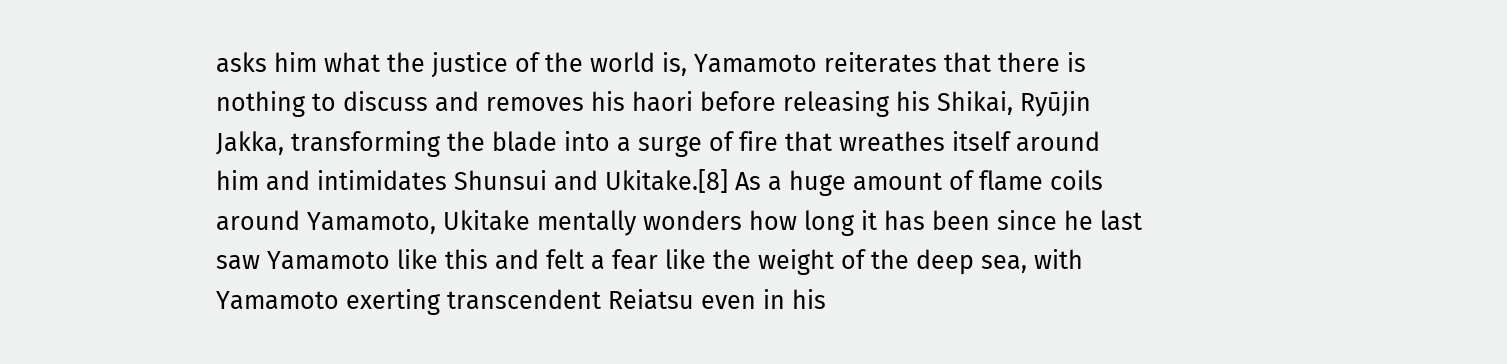asks him what the justice of the world is, Yamamoto reiterates that there is nothing to discuss and removes his haori before releasing his Shikai, Ryūjin Jakka, transforming the blade into a surge of fire that wreathes itself around him and intimidates Shunsui and Ukitake.[8] As a huge amount of flame coils around Yamamoto, Ukitake mentally wonders how long it has been since he last saw Yamamoto like this and felt a fear like the weight of the deep sea, with Yamamoto exerting transcendent Reiatsu even in his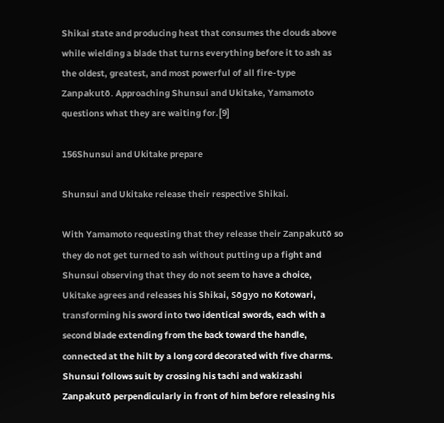Shikai state and producing heat that consumes the clouds above while wielding a blade that turns everything before it to ash as the oldest, greatest, and most powerful of all fire-type Zanpakutō. Approaching Shunsui and Ukitake, Yamamoto questions what they are waiting for.[9]

156Shunsui and Ukitake prepare

Shunsui and Ukitake release their respective Shikai.

With Yamamoto requesting that they release their Zanpakutō so they do not get turned to ash without putting up a fight and Shunsui observing that they do not seem to have a choice, Ukitake agrees and releases his Shikai, Sōgyo no Kotowari, transforming his sword into two identical swords, each with a second blade extending from the back toward the handle, connected at the hilt by a long cord decorated with five charms. Shunsui follows suit by crossing his tachi and wakizashi Zanpakutō perpendicularly in front of him before releasing his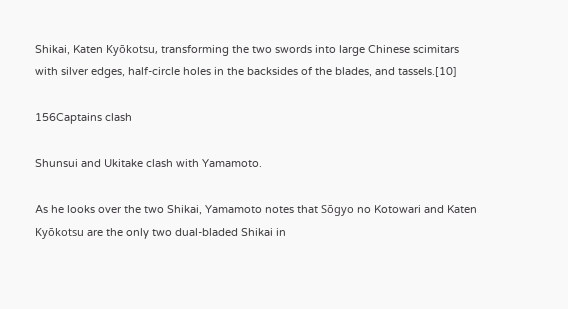Shikai, Katen Kyōkotsu, transforming the two swords into large Chinese scimitars with silver edges, half-circle holes in the backsides of the blades, and tassels.[10]

156Captains clash

Shunsui and Ukitake clash with Yamamoto.

As he looks over the two Shikai, Yamamoto notes that Sōgyo no Kotowari and Katen Kyōkotsu are the only two dual-bladed Shikai in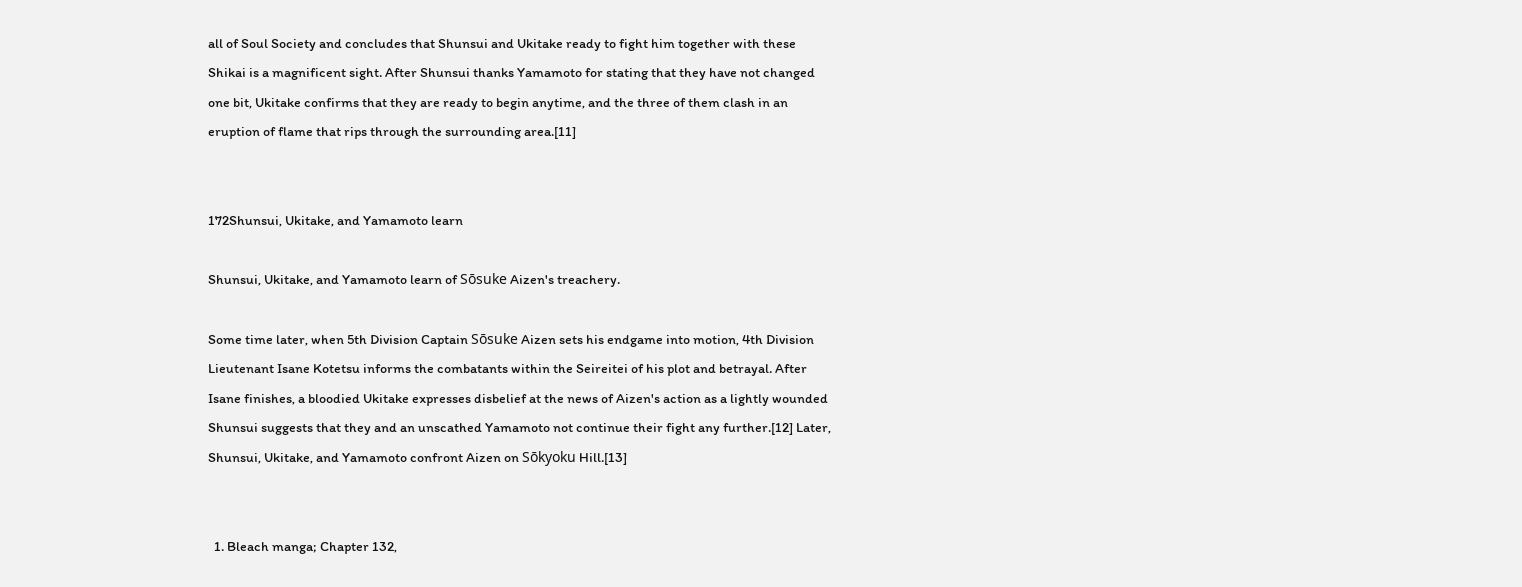all of Soul Society and concludes that Shunsui and Ukitake ready to fight him together with these Shikai is a magnificent sight. After Shunsui thanks Yamamoto for stating that they have not changed one bit, Ukitake confirms that they are ready to begin anytime, and the three of them clash in an eruption of flame that rips through the surrounding area.[11]


172Shunsui, Ukitake, and Yamamoto learn

Shunsui, Ukitake, and Yamamoto learn of Sōsuke Aizen's treachery.

Some time later, when 5th Division Captain Sōsuke Aizen sets his endgame into motion, 4th Division Lieutenant Isane Kotetsu informs the combatants within the Seireitei of his plot and betrayal. After Isane finishes, a bloodied Ukitake expresses disbelief at the news of Aizen's action as a lightly wounded Shunsui suggests that they and an unscathed Yamamoto not continue their fight any further.[12] Later, Shunsui, Ukitake, and Yamamoto confront Aizen on Sōkyoku Hill.[13]


  1. Bleach manga; Chapter 132,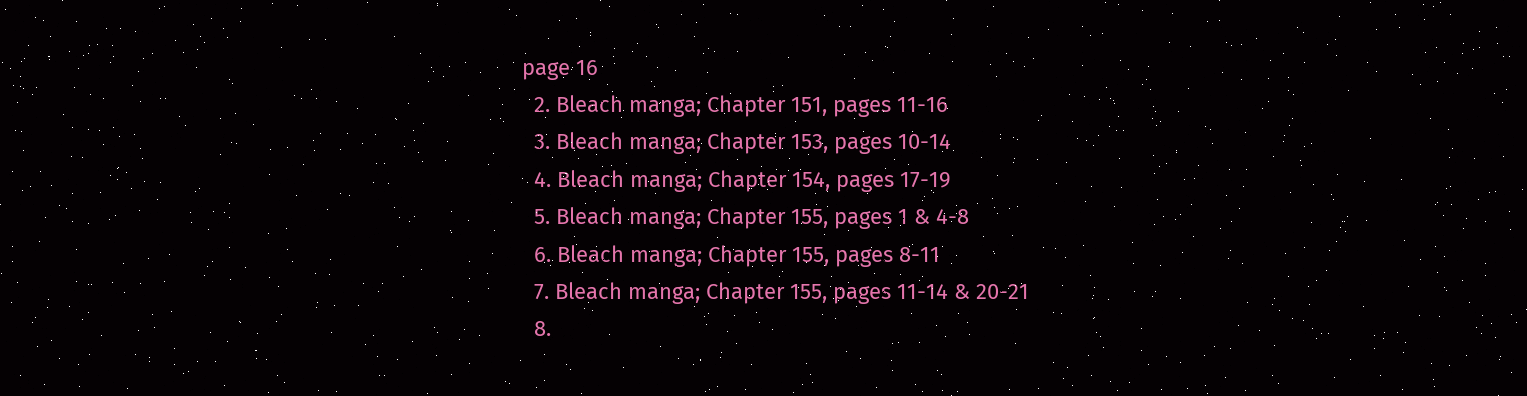page 16
  2. Bleach manga; Chapter 151, pages 11-16
  3. Bleach manga; Chapter 153, pages 10-14
  4. Bleach manga; Chapter 154, pages 17-19
  5. Bleach manga; Chapter 155, pages 1 & 4-8
  6. Bleach manga; Chapter 155, pages 8-11
  7. Bleach manga; Chapter 155, pages 11-14 & 20-21
  8.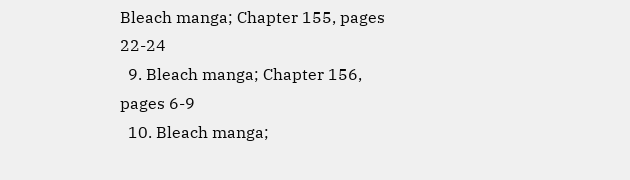Bleach manga; Chapter 155, pages 22-24
  9. Bleach manga; Chapter 156, pages 6-9
  10. Bleach manga;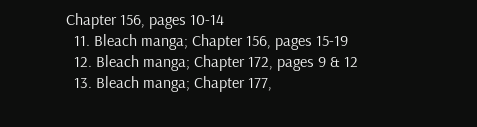Chapter 156, pages 10-14
  11. Bleach manga; Chapter 156, pages 15-19
  12. Bleach manga; Chapter 172, pages 9 & 12
  13. Bleach manga; Chapter 177,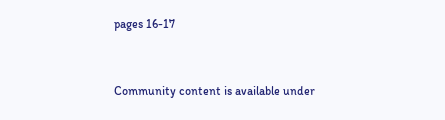pages 16-17


Community content is available under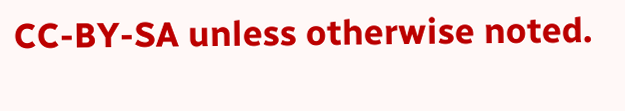CC-BY-SA unless otherwise noted.